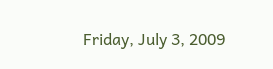Friday, July 3, 2009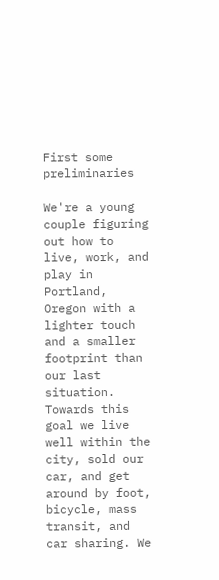First some preliminaries

We're a young couple figuring out how to live, work, and play in Portland, Oregon with a lighter touch and a smaller footprint than our last situation. Towards this goal we live well within the city, sold our car, and get around by foot, bicycle, mass transit, and car sharing. We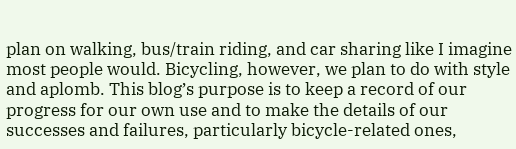plan on walking, bus/train riding, and car sharing like I imagine most people would. Bicycling, however, we plan to do with style and aplomb. This blog’s purpose is to keep a record of our progress for our own use and to make the details of our successes and failures, particularly bicycle-related ones,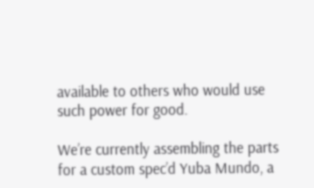available to others who would use such power for good.

We’re currently assembling the parts for a custom spec’d Yuba Mundo, a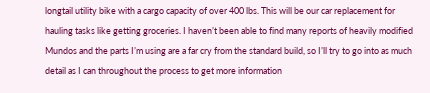longtail utility bike with a cargo capacity of over 400 lbs. This will be our car replacement for hauling tasks like getting groceries. I haven’t been able to find many reports of heavily modified Mundos and the parts I’m using are a far cry from the standard build, so I’ll try to go into as much detail as I can throughout the process to get more information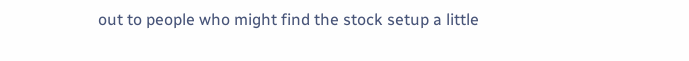out to people who might find the stock setup a little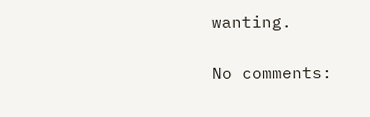wanting.

No comments: